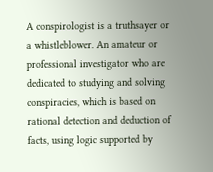A conspirologist is a truthsayer or a whistleblower. An amateur or professional investigator who are dedicated to studying and solving conspiracies, which is based on rational detection and deduction of facts, using logic supported by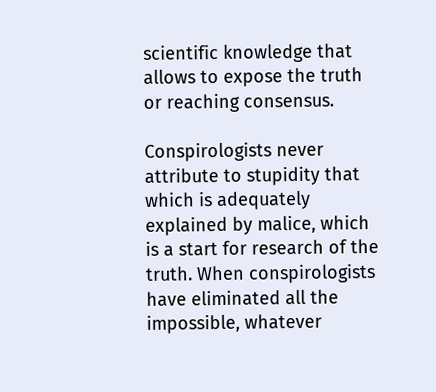scientific knowledge that allows to expose the truth or reaching consensus.

Conspirologists never attribute to stupidity that which is adequately explained by malice, which is a start for research of the truth. When conspirologists have eliminated all the impossible, whatever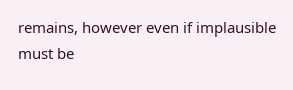remains, however even if implausible must be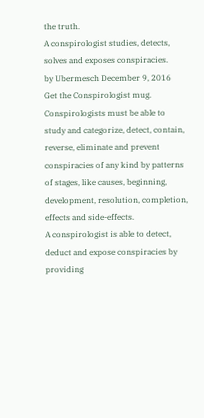the truth.
A conspirologist studies, detects, solves and exposes conspiracies.
by Ubermesch December 9, 2016
Get the Conspirologist mug.
Conspirologists must be able to study and categorize, detect, contain, reverse, eliminate and prevent conspiracies of any kind by patterns of stages, like causes, beginning, development, resolution, completion, effects and side-effects.
A conspirologist is able to detect, deduct and expose conspiracies by providing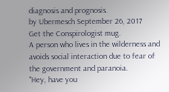diagnosis and prognosis.
by Ubermesch September 26, 2017
Get the Conspirologist mug.
A person who lives in the wilderness and avoids social interaction due to fear of the government and paranoia.
"Hey, have you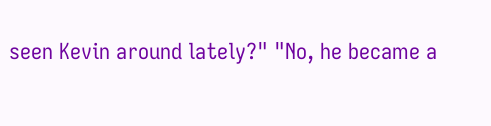seen Kevin around lately?" "No, he became a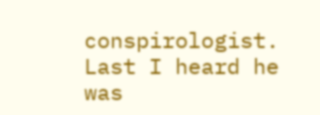conspirologist. Last I heard he was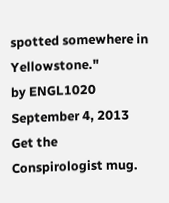spotted somewhere in Yellowstone."
by ENGL1020 September 4, 2013
Get the Conspirologist mug.